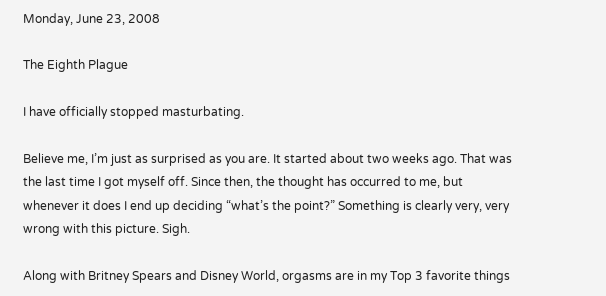Monday, June 23, 2008

The Eighth Plague

I have officially stopped masturbating.

Believe me, I’m just as surprised as you are. It started about two weeks ago. That was the last time I got myself off. Since then, the thought has occurred to me, but whenever it does I end up deciding “what’s the point?” Something is clearly very, very wrong with this picture. Sigh.

Along with Britney Spears and Disney World, orgasms are in my Top 3 favorite things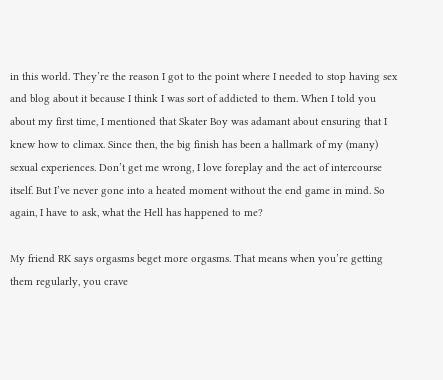in this world. They’re the reason I got to the point where I needed to stop having sex and blog about it because I think I was sort of addicted to them. When I told you about my first time, I mentioned that Skater Boy was adamant about ensuring that I knew how to climax. Since then, the big finish has been a hallmark of my (many) sexual experiences. Don’t get me wrong, I love foreplay and the act of intercourse itself. But I’ve never gone into a heated moment without the end game in mind. So again, I have to ask, what the Hell has happened to me?

My friend RK says orgasms beget more orgasms. That means when you’re getting them regularly, you crave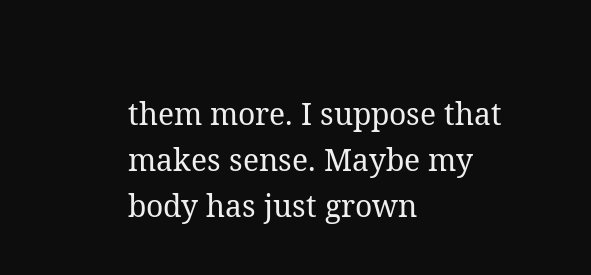them more. I suppose that makes sense. Maybe my body has just grown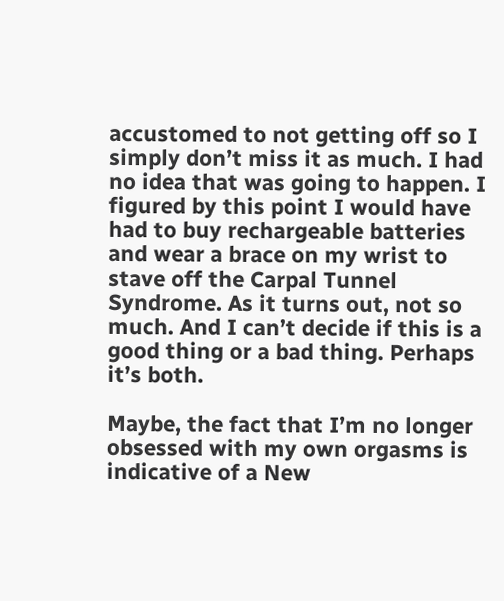accustomed to not getting off so I simply don’t miss it as much. I had no idea that was going to happen. I figured by this point I would have had to buy rechargeable batteries and wear a brace on my wrist to stave off the Carpal Tunnel Syndrome. As it turns out, not so much. And I can’t decide if this is a good thing or a bad thing. Perhaps it’s both.

Maybe, the fact that I’m no longer obsessed with my own orgasms is indicative of a New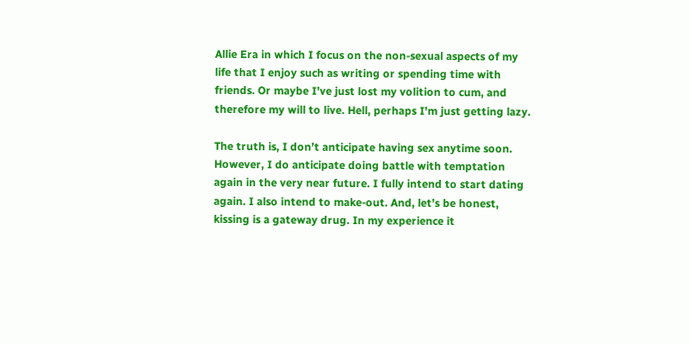Allie Era in which I focus on the non-sexual aspects of my life that I enjoy such as writing or spending time with friends. Or maybe I’ve just lost my volition to cum, and therefore my will to live. Hell, perhaps I’m just getting lazy.

The truth is, I don’t anticipate having sex anytime soon. However, I do anticipate doing battle with temptation again in the very near future. I fully intend to start dating again. I also intend to make-out. And, let’s be honest, kissing is a gateway drug. In my experience it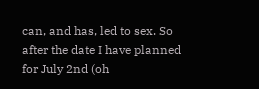can, and has, led to sex. So after the date I have planned for July 2nd (oh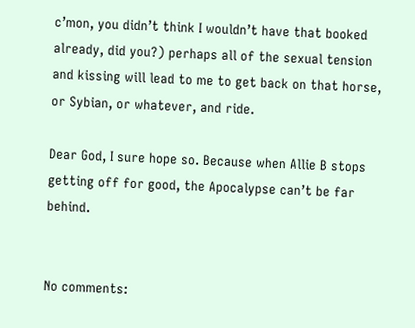c’mon, you didn’t think I wouldn’t have that booked already, did you?) perhaps all of the sexual tension and kissing will lead to me to get back on that horse, or Sybian, or whatever, and ride.

Dear God, I sure hope so. Because when Allie B stops getting off for good, the Apocalypse can’t be far behind.


No comments: